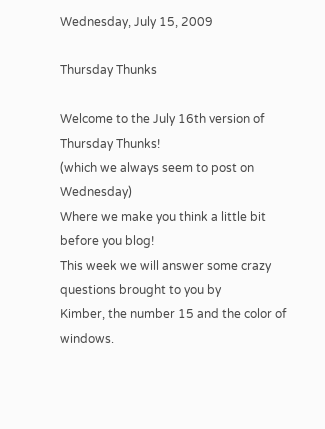Wednesday, July 15, 2009

Thursday Thunks

Welcome to the July 16th version of Thursday Thunks!
(which we always seem to post on Wednesday)
Where we make you think a little bit before you blog!
This week we will answer some crazy questions brought to you by
Kimber, the number 15 and the color of windows.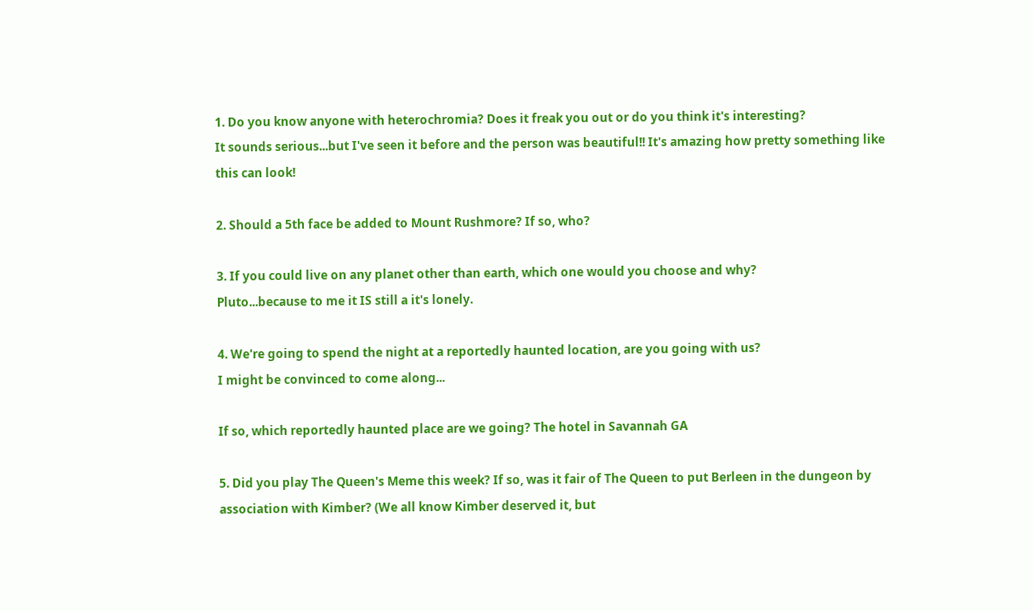1. Do you know anyone with heterochromia? Does it freak you out or do you think it's interesting?
It sounds serious...but I've seen it before and the person was beautiful!! It's amazing how pretty something like this can look!

2. Should a 5th face be added to Mount Rushmore? If so, who?

3. If you could live on any planet other than earth, which one would you choose and why?
Pluto...because to me it IS still a it's lonely.

4. We're going to spend the night at a reportedly haunted location, are you going with us?
I might be convinced to come along...

If so, which reportedly haunted place are we going? The hotel in Savannah GA

5. Did you play The Queen's Meme this week? If so, was it fair of The Queen to put Berleen in the dungeon by association with Kimber? (We all know Kimber deserved it, but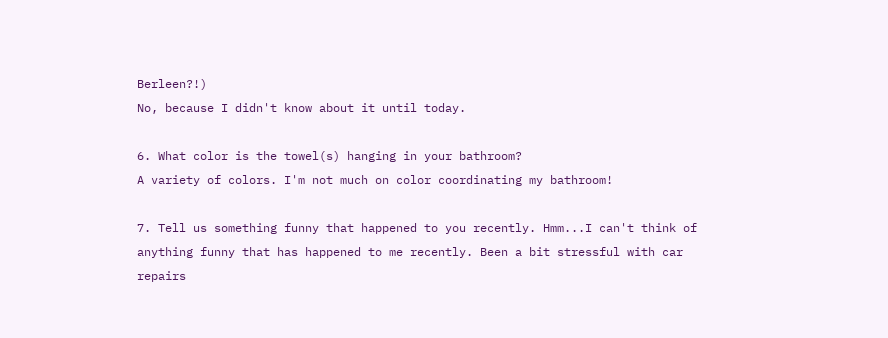Berleen?!)
No, because I didn't know about it until today.

6. What color is the towel(s) hanging in your bathroom?
A variety of colors. I'm not much on color coordinating my bathroom!

7. Tell us something funny that happened to you recently. Hmm...I can't think of anything funny that has happened to me recently. Been a bit stressful with car repairs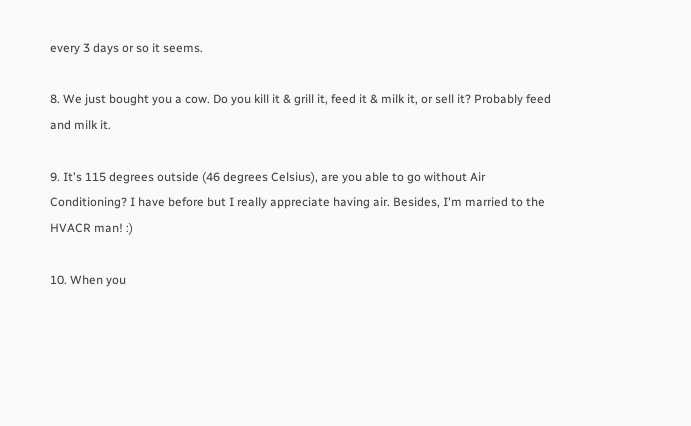every 3 days or so it seems.

8. We just bought you a cow. Do you kill it & grill it, feed it & milk it, or sell it? Probably feed and milk it.

9. It's 115 degrees outside (46 degrees Celsius), are you able to go without Air Conditioning? I have before but I really appreciate having air. Besides, I'm married to the HVACR man! :)

10. When you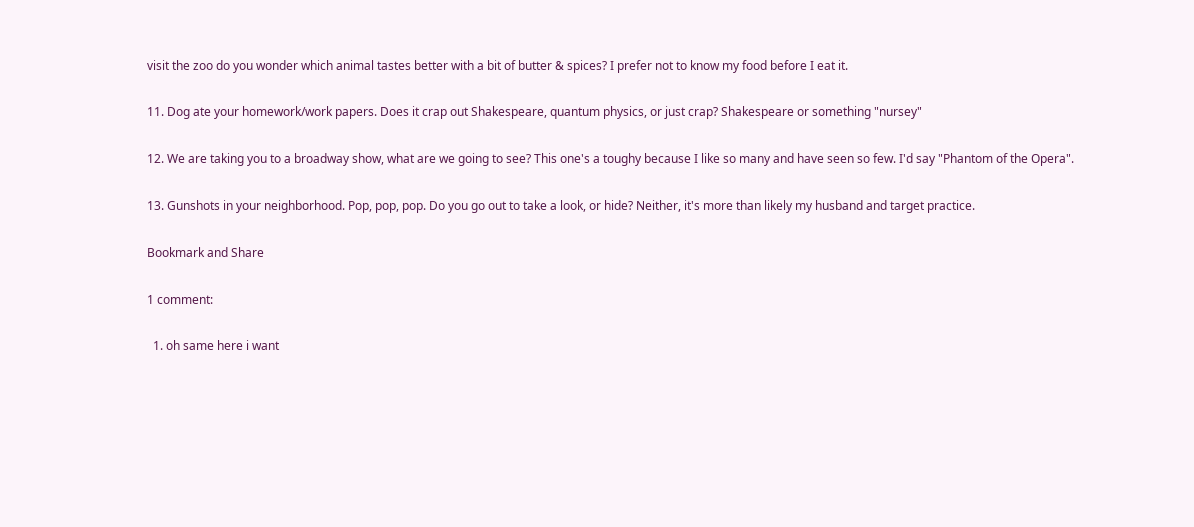visit the zoo do you wonder which animal tastes better with a bit of butter & spices? I prefer not to know my food before I eat it.

11. Dog ate your homework/work papers. Does it crap out Shakespeare, quantum physics, or just crap? Shakespeare or something "nursey"

12. We are taking you to a broadway show, what are we going to see? This one's a toughy because I like so many and have seen so few. I'd say "Phantom of the Opera".

13. Gunshots in your neighborhood. Pop, pop, pop. Do you go out to take a look, or hide? Neither, it's more than likely my husband and target practice.

Bookmark and Share

1 comment:

  1. oh same here i want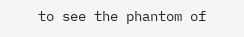to see the phantom of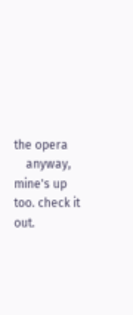the opera
    anyway, mine's up too. check it out.